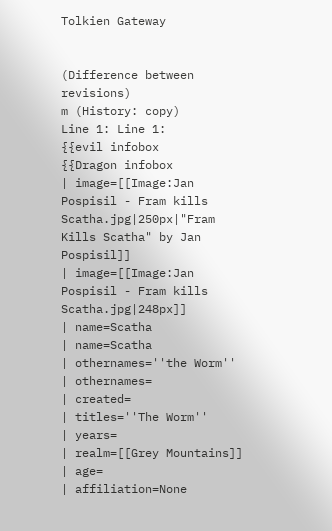Tolkien Gateway


(Difference between revisions)
m (History: copy)
Line 1: Line 1:
{{evil infobox
{{Dragon infobox
| image=[[Image:Jan Pospisil - Fram kills Scatha.jpg|250px|"Fram Kills Scatha" by Jan Pospisil]]
| image=[[Image:Jan Pospisil - Fram kills Scatha.jpg|248px]]
| name=Scatha
| name=Scatha
| othernames=''the Worm''
| othernames=
| created=
| titles=''The Worm''
| years=
| realm=[[Grey Mountains]]
| age=
| affiliation=None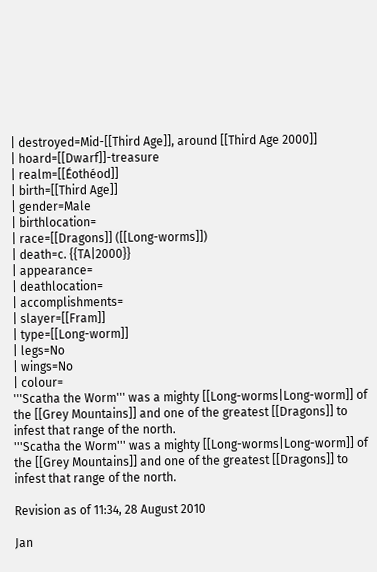| destroyed=Mid-[[Third Age]], around [[Third Age 2000]]
| hoard=[[Dwarf]]-treasure
| realm=[[Éothéod]]
| birth=[[Third Age]]
| gender=Male
| birthlocation=
| race=[[Dragons]] ([[Long-worms]])
| death=c. {{TA|2000}}
| appearance=
| deathlocation=
| accomplishments=
| slayer=[[Fram]]
| type=[[Long-worm]]
| legs=No
| wings=No
| colour=
'''Scatha the Worm''' was a mighty [[Long-worms|Long-worm]] of the [[Grey Mountains]] and one of the greatest [[Dragons]] to infest that range of the north.
'''Scatha the Worm''' was a mighty [[Long-worms|Long-worm]] of the [[Grey Mountains]] and one of the greatest [[Dragons]] to infest that range of the north.

Revision as of 11:34, 28 August 2010

Jan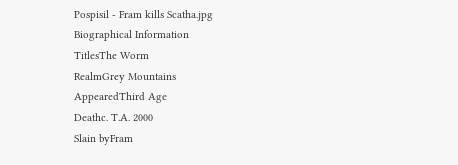Pospisil - Fram kills Scatha.jpg
Biographical Information
TitlesThe Worm
RealmGrey Mountains
AppearedThird Age
Deathc. T.A. 2000
Slain byFram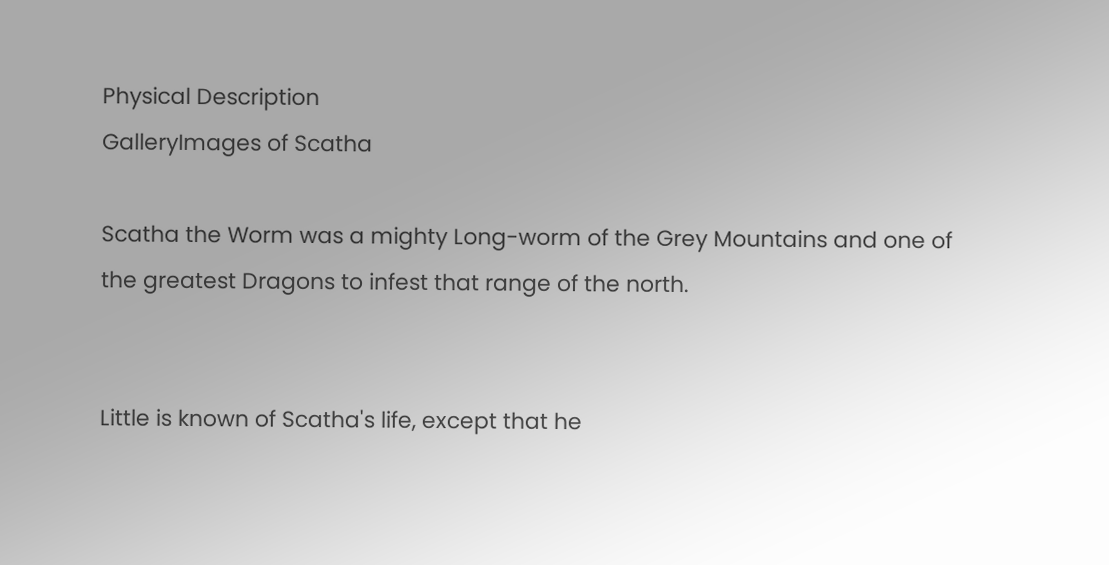Physical Description
GalleryImages of Scatha

Scatha the Worm was a mighty Long-worm of the Grey Mountains and one of the greatest Dragons to infest that range of the north.


Little is known of Scatha's life, except that he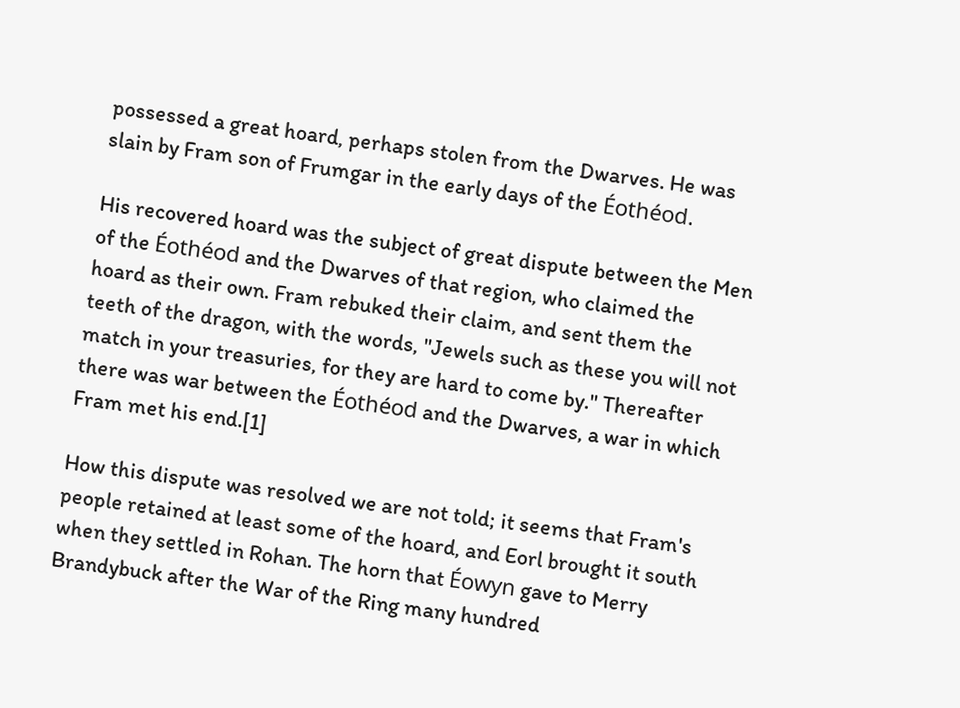possessed a great hoard, perhaps stolen from the Dwarves. He was slain by Fram son of Frumgar in the early days of the Éothéod.

His recovered hoard was the subject of great dispute between the Men of the Éothéod and the Dwarves of that region, who claimed the hoard as their own. Fram rebuked their claim, and sent them the teeth of the dragon, with the words, "Jewels such as these you will not match in your treasuries, for they are hard to come by." Thereafter there was war between the Éothéod and the Dwarves, a war in which Fram met his end.[1]

How this dispute was resolved we are not told; it seems that Fram's people retained at least some of the hoard, and Eorl brought it south when they settled in Rohan. The horn that Éowyn gave to Merry Brandybuck after the War of the Ring many hundred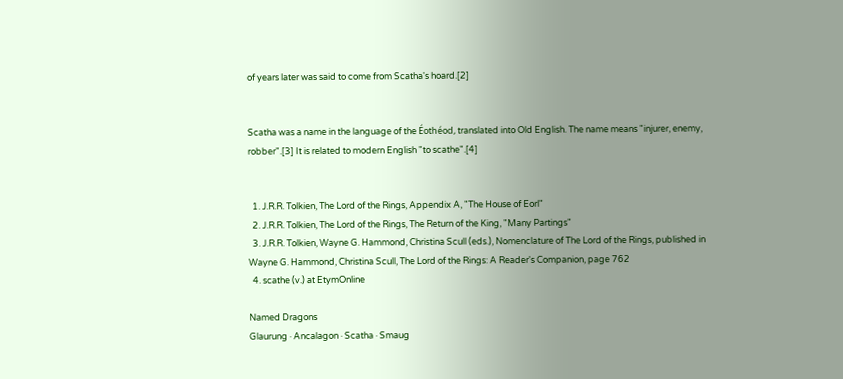of years later was said to come from Scatha's hoard.[2]


Scatha was a name in the language of the Éothéod, translated into Old English. The name means "injurer, enemy, robber".[3] It is related to modern English "to scathe".[4]


  1. J.R.R. Tolkien, The Lord of the Rings, Appendix A, "The House of Eorl"
  2. J.R.R. Tolkien, The Lord of the Rings, The Return of the King, "Many Partings"
  3. J.R.R. Tolkien, Wayne G. Hammond, Christina Scull (eds.), Nomenclature of The Lord of the Rings, published in Wayne G. Hammond, Christina Scull, The Lord of the Rings: A Reader's Companion, page 762
  4. scathe (v.) at EtymOnline

Named Dragons
Glaurung · Ancalagon · Scatha · Smaug